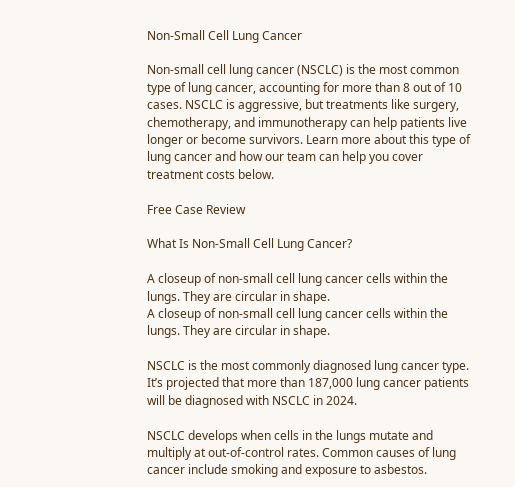Non-Small Cell Lung Cancer

Non-small cell lung cancer (NSCLC) is the most common type of lung cancer, accounting for more than 8 out of 10 cases. NSCLC is aggressive, but treatments like surgery, chemotherapy, and immunotherapy can help patients live longer or become survivors. Learn more about this type of lung cancer and how our team can help you cover treatment costs below.

Free Case Review

What Is Non-Small Cell Lung Cancer?

A closeup of non-small cell lung cancer cells within the lungs. They are circular in shape.
A closeup of non-small cell lung cancer cells within the lungs. They are circular in shape.

NSCLC is the most commonly diagnosed lung cancer type. It’s projected that more than 187,000 lung cancer patients will be diagnosed with NSCLC in 2024.

NSCLC develops when cells in the lungs mutate and multiply at out-of-control rates. Common causes of lung cancer include smoking and exposure to asbestos.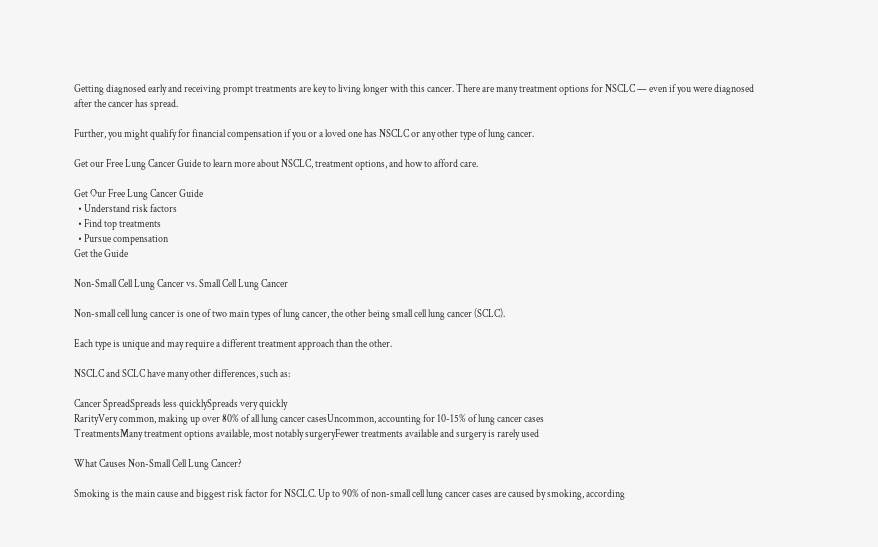Getting diagnosed early and receiving prompt treatments are key to living longer with this cancer. There are many treatment options for NSCLC — even if you were diagnosed after the cancer has spread.

Further, you might qualify for financial compensation if you or a loved one has NSCLC or any other type of lung cancer.

Get our Free Lung Cancer Guide to learn more about NSCLC, treatment options, and how to afford care.

Get Our Free Lung Cancer Guide
  • Understand risk factors
  • Find top treatments
  • Pursue compensation
Get the Guide

Non-Small Cell Lung Cancer vs. Small Cell Lung Cancer

Non-small cell lung cancer is one of two main types of lung cancer, the other being small cell lung cancer (SCLC).

Each type is unique and may require a different treatment approach than the other.

NSCLC and SCLC have many other differences, such as:

Cancer SpreadSpreads less quicklySpreads very quickly
RarityVery common, making up over 80% of all lung cancer casesUncommon, accounting for 10-15% of lung cancer cases
TreatmentsMany treatment options available, most notably surgeryFewer treatments available and surgery is rarely used

What Causes Non-Small Cell Lung Cancer?

Smoking is the main cause and biggest risk factor for NSCLC. Up to 90% of non-small cell lung cancer cases are caused by smoking, according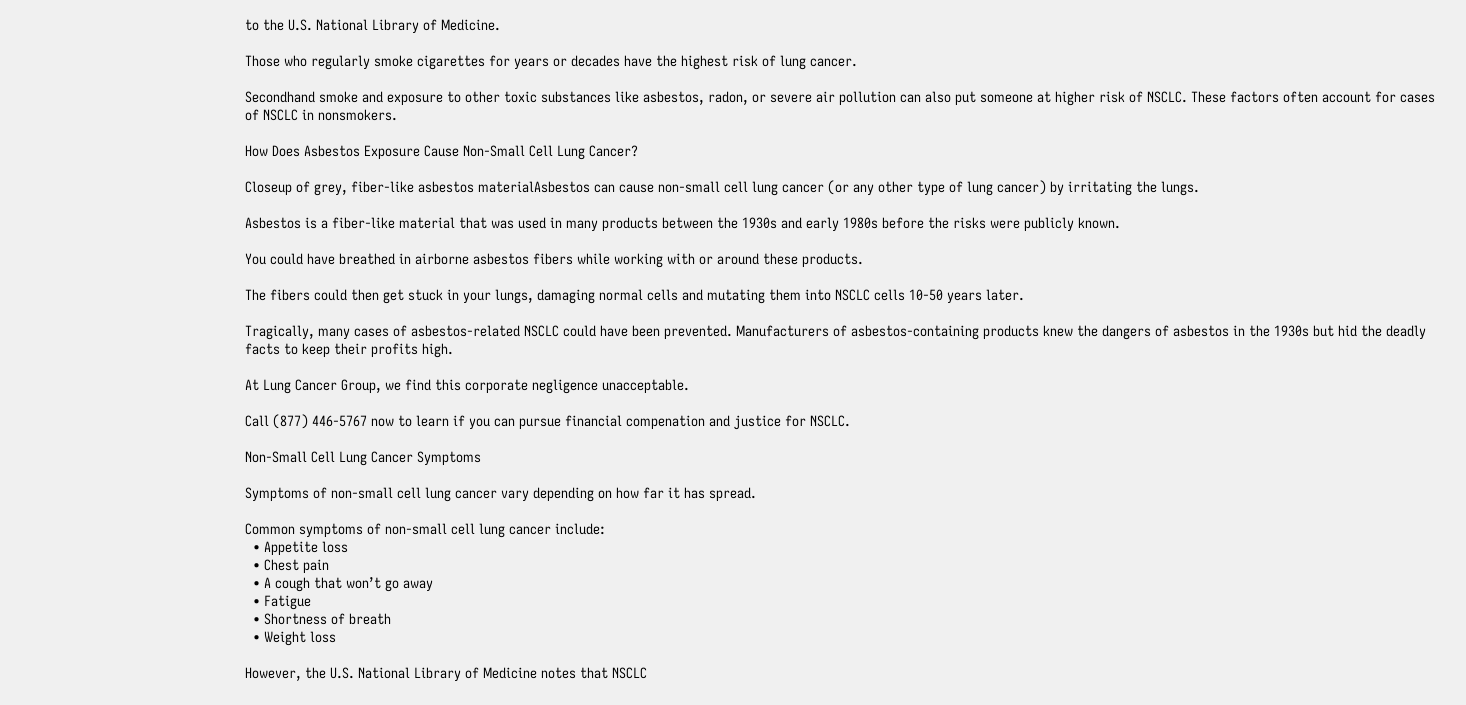to the U.S. National Library of Medicine.

Those who regularly smoke cigarettes for years or decades have the highest risk of lung cancer.

Secondhand smoke and exposure to other toxic substances like asbestos, radon, or severe air pollution can also put someone at higher risk of NSCLC. These factors often account for cases of NSCLC in nonsmokers.

How Does Asbestos Exposure Cause Non-Small Cell Lung Cancer?

Closeup of grey, fiber-like asbestos materialAsbestos can cause non-small cell lung cancer (or any other type of lung cancer) by irritating the lungs.

Asbestos is a fiber-like material that was used in many products between the 1930s and early 1980s before the risks were publicly known.

You could have breathed in airborne asbestos fibers while working with or around these products.

The fibers could then get stuck in your lungs, damaging normal cells and mutating them into NSCLC cells 10-50 years later.

Tragically, many cases of asbestos-related NSCLC could have been prevented. Manufacturers of asbestos-containing products knew the dangers of asbestos in the 1930s but hid the deadly facts to keep their profits high.

At Lung Cancer Group, we find this corporate negligence unacceptable.

Call (877) 446-5767 now to learn if you can pursue financial compenation and justice for NSCLC.

Non-Small Cell Lung Cancer Symptoms

Symptoms of non-small cell lung cancer vary depending on how far it has spread.

Common symptoms of non-small cell lung cancer include:
  • Appetite loss
  • Chest pain
  • A cough that won’t go away
  • Fatigue
  • Shortness of breath
  • Weight loss

However, the U.S. National Library of Medicine notes that NSCLC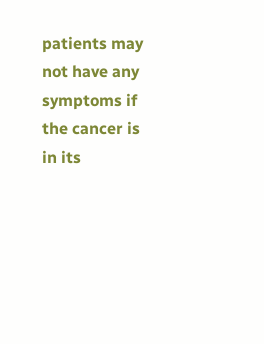patients may not have any symptoms if the cancer is in its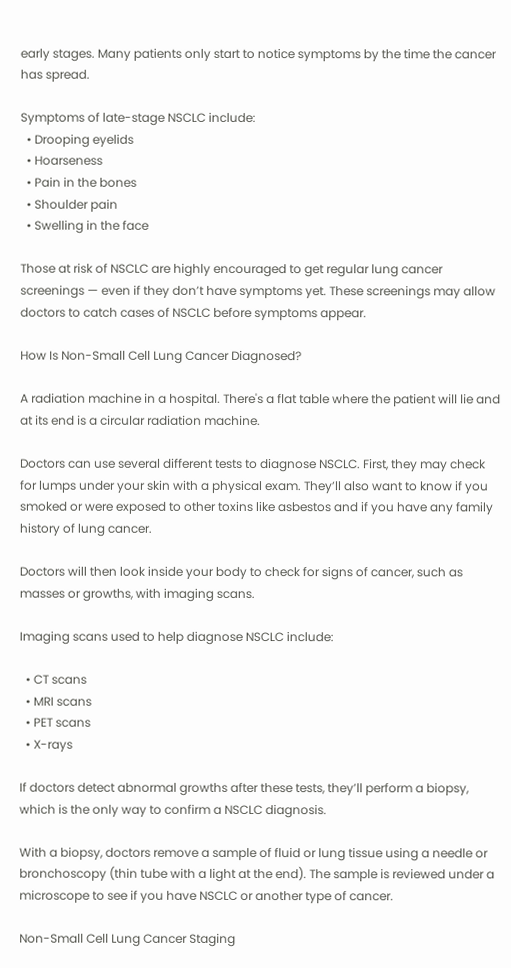early stages. Many patients only start to notice symptoms by the time the cancer has spread.

Symptoms of late-stage NSCLC include:
  • Drooping eyelids
  • Hoarseness
  • Pain in the bones
  • Shoulder pain
  • Swelling in the face

Those at risk of NSCLC are highly encouraged to get regular lung cancer screenings — even if they don’t have symptoms yet. These screenings may allow doctors to catch cases of NSCLC before symptoms appear.

How Is Non-Small Cell Lung Cancer Diagnosed?

A radiation machine in a hospital. There's a flat table where the patient will lie and at its end is a circular radiation machine.

Doctors can use several different tests to diagnose NSCLC. First, they may check for lumps under your skin with a physical exam. They’ll also want to know if you smoked or were exposed to other toxins like asbestos and if you have any family history of lung cancer.

Doctors will then look inside your body to check for signs of cancer, such as masses or growths, with imaging scans.

Imaging scans used to help diagnose NSCLC include:

  • CT scans
  • MRI scans
  • PET scans
  • X-rays

If doctors detect abnormal growths after these tests, they’ll perform a biopsy, which is the only way to confirm a NSCLC diagnosis.

With a biopsy, doctors remove a sample of fluid or lung tissue using a needle or bronchoscopy (thin tube with a light at the end). The sample is reviewed under a microscope to see if you have NSCLC or another type of cancer.

Non-Small Cell Lung Cancer Staging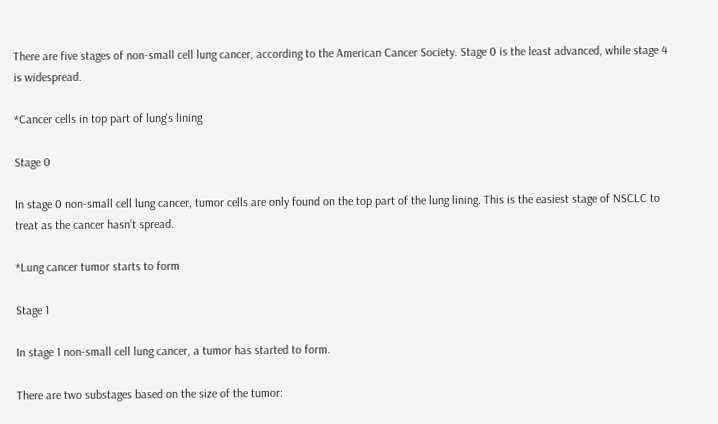There are five stages of non-small cell lung cancer, according to the American Cancer Society. Stage 0 is the least advanced, while stage 4 is widespread.

*Cancer cells in top part of lung's lining

Stage 0

In stage 0 non-small cell lung cancer, tumor cells are only found on the top part of the lung lining. This is the easiest stage of NSCLC to treat as the cancer hasn’t spread.

*Lung cancer tumor starts to form

Stage 1

In stage 1 non-small cell lung cancer, a tumor has started to form.

There are two substages based on the size of the tumor: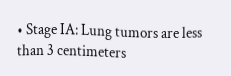• Stage IA: Lung tumors are less than 3 centimeters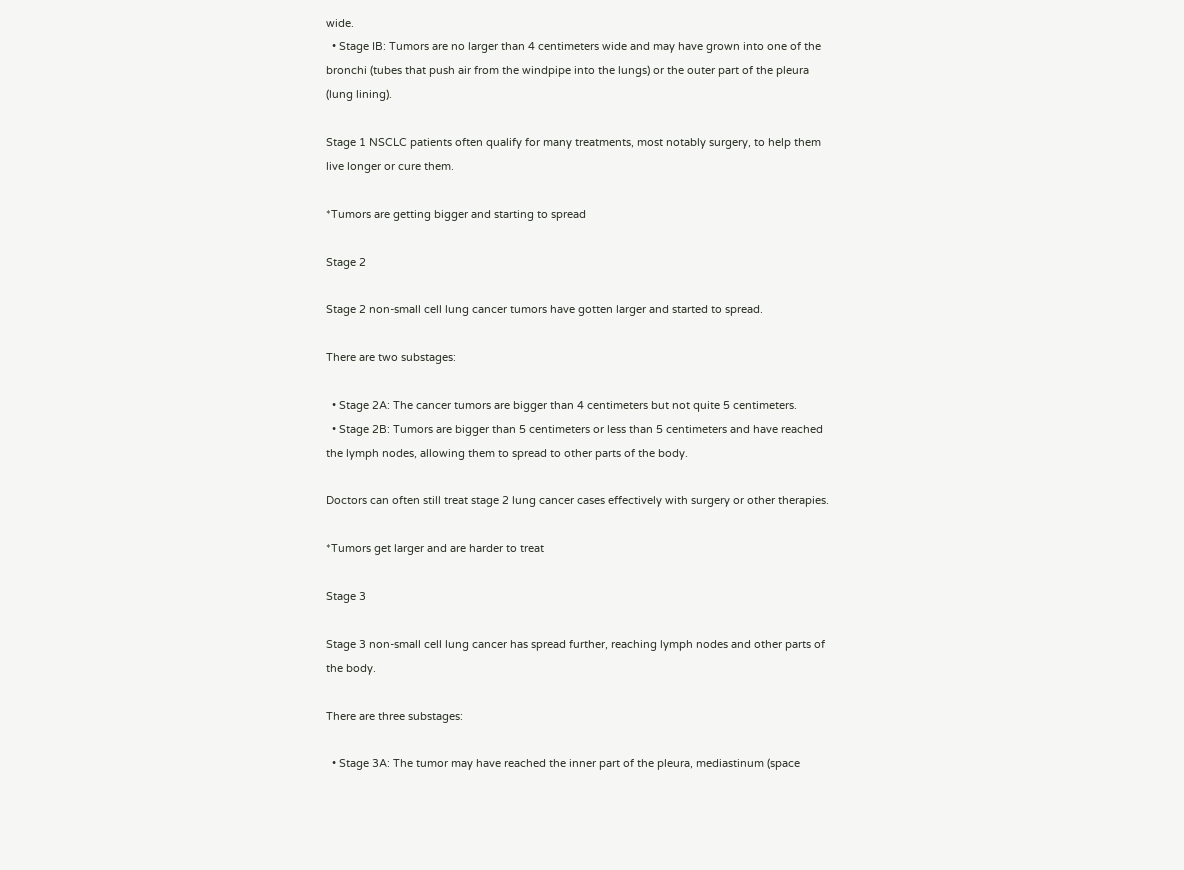wide.
  • Stage IB: Tumors are no larger than 4 centimeters wide and may have grown into one of the bronchi (tubes that push air from the windpipe into the lungs) or the outer part of the pleura (lung lining).

Stage 1 NSCLC patients often qualify for many treatments, most notably surgery, to help them live longer or cure them.

*Tumors are getting bigger and starting to spread

Stage 2

Stage 2 non-small cell lung cancer tumors have gotten larger and started to spread.

There are two substages:

  • Stage 2A: The cancer tumors are bigger than 4 centimeters but not quite 5 centimeters.
  • Stage 2B: Tumors are bigger than 5 centimeters or less than 5 centimeters and have reached the lymph nodes, allowing them to spread to other parts of the body.

Doctors can often still treat stage 2 lung cancer cases effectively with surgery or other therapies.

*Tumors get larger and are harder to treat

Stage 3

Stage 3 non-small cell lung cancer has spread further, reaching lymph nodes and other parts of the body.

There are three substages:

  • Stage 3A: The tumor may have reached the inner part of the pleura, mediastinum (space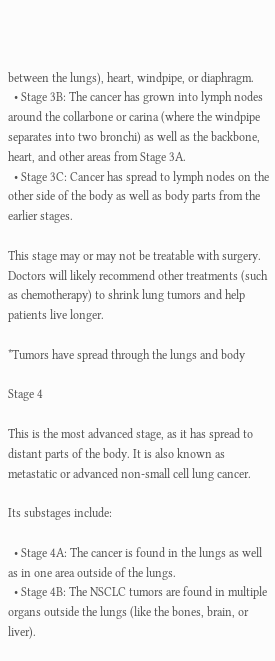between the lungs), heart, windpipe, or diaphragm.
  • Stage 3B: The cancer has grown into lymph nodes around the collarbone or carina (where the windpipe separates into two bronchi) as well as the backbone, heart, and other areas from Stage 3A.
  • Stage 3C: Cancer has spread to lymph nodes on the other side of the body as well as body parts from the earlier stages.

This stage may or may not be treatable with surgery. Doctors will likely recommend other treatments (such as chemotherapy) to shrink lung tumors and help patients live longer.

*Tumors have spread through the lungs and body

Stage 4

This is the most advanced stage, as it has spread to distant parts of the body. It is also known as metastatic or advanced non-small cell lung cancer.

Its substages include:

  • Stage 4A: The cancer is found in the lungs as well as in one area outside of the lungs.
  • Stage 4B: The NSCLC tumors are found in multiple organs outside the lungs (like the bones, brain, or liver).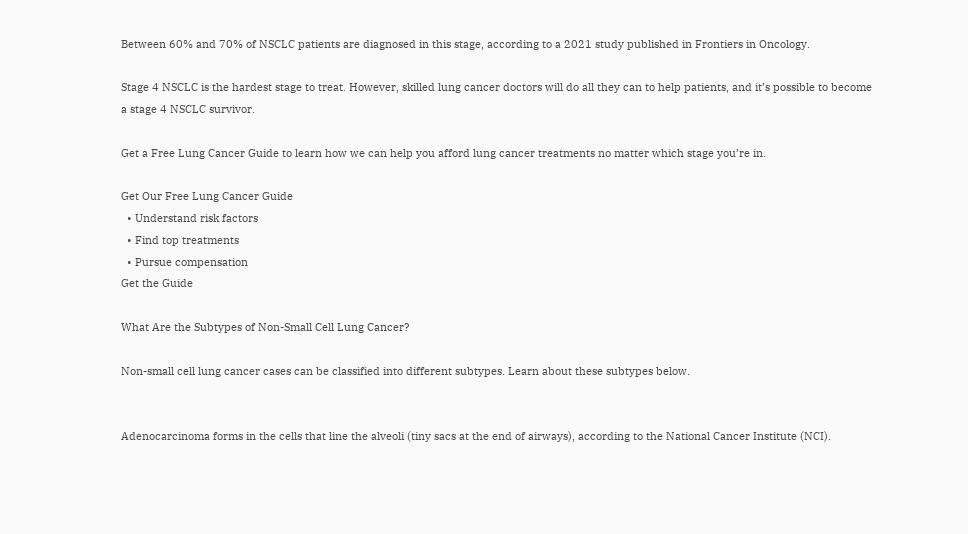Between 60% and 70% of NSCLC patients are diagnosed in this stage, according to a 2021 study published in Frontiers in Oncology.

Stage 4 NSCLC is the hardest stage to treat. However, skilled lung cancer doctors will do all they can to help patients, and it’s possible to become a stage 4 NSCLC survivor.

Get a Free Lung Cancer Guide to learn how we can help you afford lung cancer treatments no matter which stage you’re in.

Get Our Free Lung Cancer Guide
  • Understand risk factors
  • Find top treatments
  • Pursue compensation
Get the Guide

What Are the Subtypes of Non-Small Cell Lung Cancer?

Non-small cell lung cancer cases can be classified into different subtypes. Learn about these subtypes below.


Adenocarcinoma forms in the cells that line the alveoli (tiny sacs at the end of airways), according to the National Cancer Institute (NCI).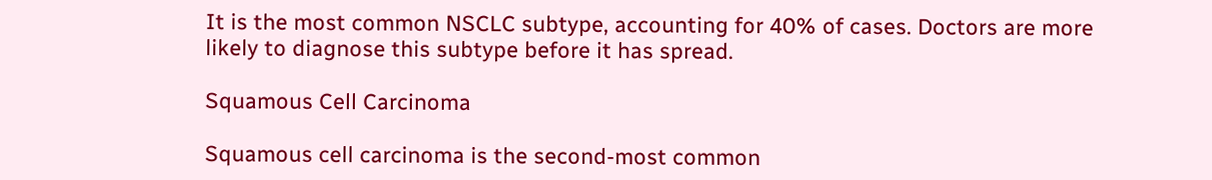It is the most common NSCLC subtype, accounting for 40% of cases. Doctors are more likely to diagnose this subtype before it has spread.

Squamous Cell Carcinoma

Squamous cell carcinoma is the second-most common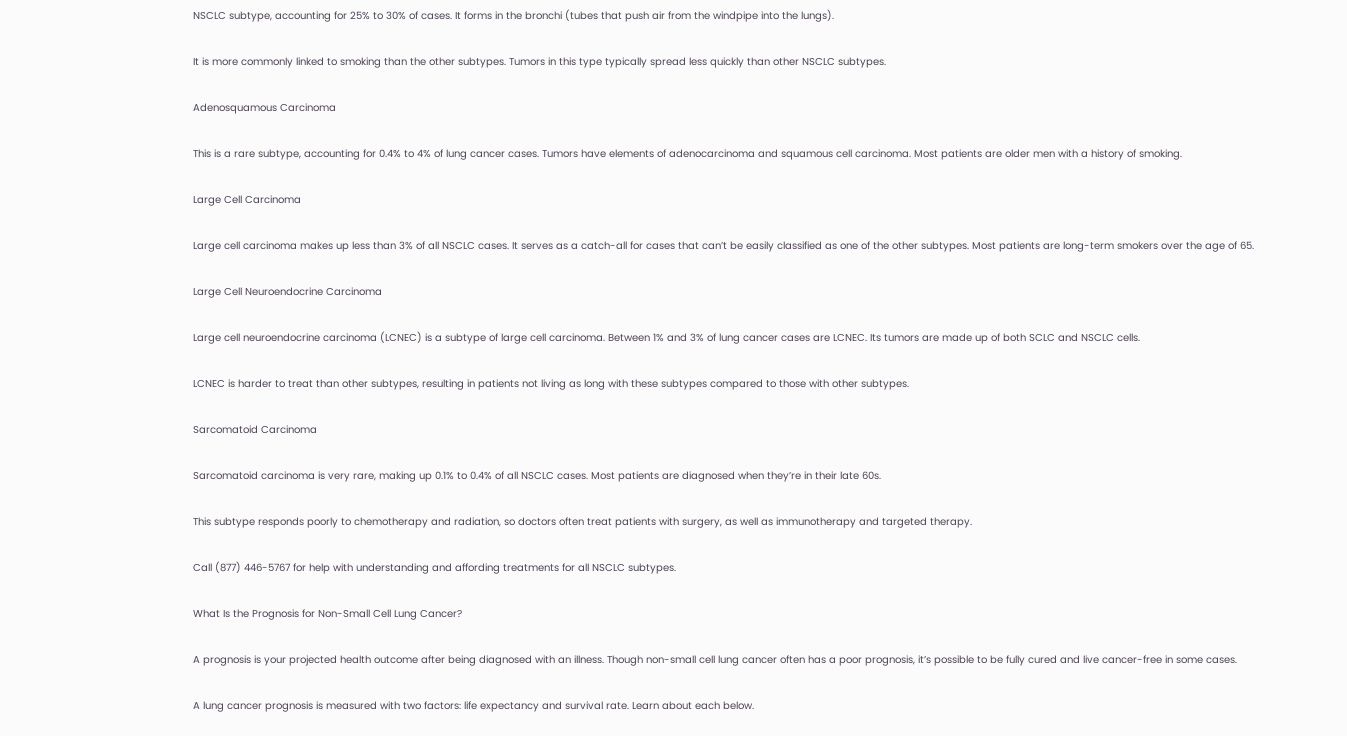NSCLC subtype, accounting for 25% to 30% of cases. It forms in the bronchi (tubes that push air from the windpipe into the lungs).

It is more commonly linked to smoking than the other subtypes. Tumors in this type typically spread less quickly than other NSCLC subtypes.

Adenosquamous Carcinoma

This is a rare subtype, accounting for 0.4% to 4% of lung cancer cases. Tumors have elements of adenocarcinoma and squamous cell carcinoma. Most patients are older men with a history of smoking.

Large Cell Carcinoma

Large cell carcinoma makes up less than 3% of all NSCLC cases. It serves as a catch-all for cases that can’t be easily classified as one of the other subtypes. Most patients are long-term smokers over the age of 65.

Large Cell Neuroendocrine Carcinoma

Large cell neuroendocrine carcinoma (LCNEC) is a subtype of large cell carcinoma. Between 1% and 3% of lung cancer cases are LCNEC. Its tumors are made up of both SCLC and NSCLC cells.

LCNEC is harder to treat than other subtypes, resulting in patients not living as long with these subtypes compared to those with other subtypes.

Sarcomatoid Carcinoma

Sarcomatoid carcinoma is very rare, making up 0.1% to 0.4% of all NSCLC cases. Most patients are diagnosed when they’re in their late 60s.

This subtype responds poorly to chemotherapy and radiation, so doctors often treat patients with surgery, as well as immunotherapy and targeted therapy.

Call (877) 446-5767 for help with understanding and affording treatments for all NSCLC subtypes.

What Is the Prognosis for Non-Small Cell Lung Cancer?

A prognosis is your projected health outcome after being diagnosed with an illness. Though non-small cell lung cancer often has a poor prognosis, it’s possible to be fully cured and live cancer-free in some cases.

A lung cancer prognosis is measured with two factors: life expectancy and survival rate. Learn about each below.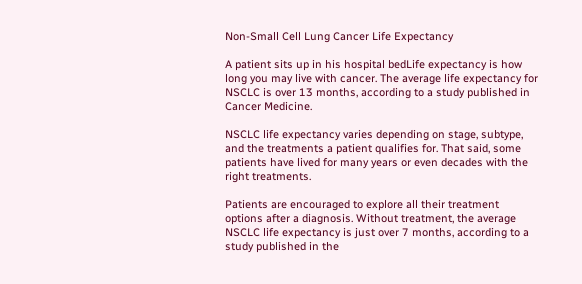Non-Small Cell Lung Cancer Life Expectancy

A patient sits up in his hospital bedLife expectancy is how long you may live with cancer. The average life expectancy for NSCLC is over 13 months, according to a study published in Cancer Medicine.

NSCLC life expectancy varies depending on stage, subtype, and the treatments a patient qualifies for. That said, some patients have lived for many years or even decades with the right treatments.

Patients are encouraged to explore all their treatment options after a diagnosis. Without treatment, the average NSCLC life expectancy is just over 7 months, according to a study published in the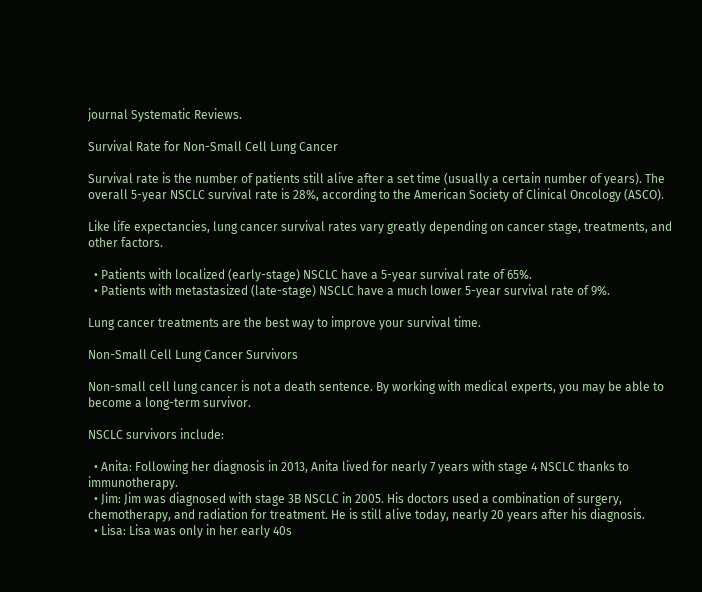journal Systematic Reviews.

Survival Rate for Non-Small Cell Lung Cancer

Survival rate is the number of patients still alive after a set time (usually a certain number of years). The overall 5-year NSCLC survival rate is 28%, according to the American Society of Clinical Oncology (ASCO).

Like life expectancies, lung cancer survival rates vary greatly depending on cancer stage, treatments, and other factors.

  • Patients with localized (early-stage) NSCLC have a 5-year survival rate of 65%.
  • Patients with metastasized (late-stage) NSCLC have a much lower 5-year survival rate of 9%.

Lung cancer treatments are the best way to improve your survival time.

Non-Small Cell Lung Cancer Survivors

Non-small cell lung cancer is not a death sentence. By working with medical experts, you may be able to become a long-term survivor.

NSCLC survivors include:

  • Anita: Following her diagnosis in 2013, Anita lived for nearly 7 years with stage 4 NSCLC thanks to immunotherapy.
  • Jim: Jim was diagnosed with stage 3B NSCLC in 2005. His doctors used a combination of surgery, chemotherapy, and radiation for treatment. He is still alive today, nearly 20 years after his diagnosis.
  • Lisa: Lisa was only in her early 40s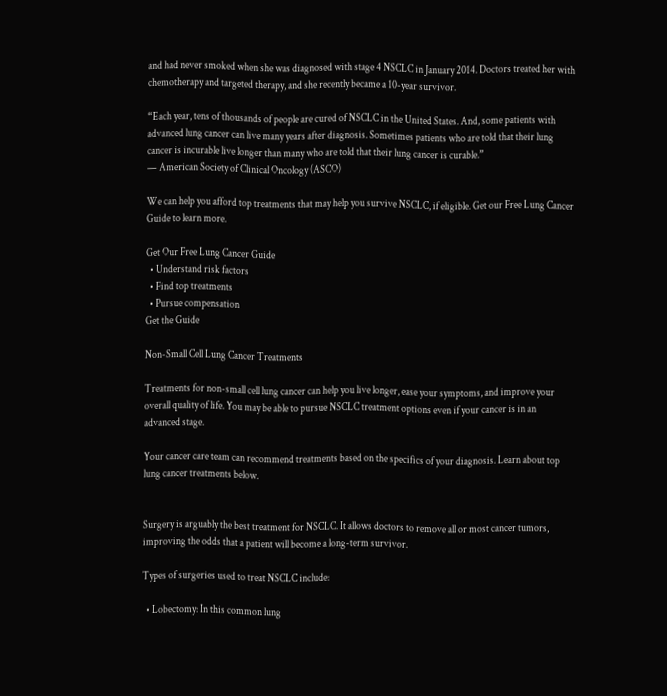and had never smoked when she was diagnosed with stage 4 NSCLC in January 2014. Doctors treated her with chemotherapy and targeted therapy, and she recently became a 10-year survivor.

“Each year, tens of thousands of people are cured of NSCLC in the United States. And, some patients with advanced lung cancer can live many years after diagnosis. Sometimes patients who are told that their lung cancer is incurable live longer than many who are told that their lung cancer is curable.”
— American Society of Clinical Oncology (ASCO)

We can help you afford top treatments that may help you survive NSCLC, if eligible. Get our Free Lung Cancer Guide to learn more.

Get Our Free Lung Cancer Guide
  • Understand risk factors
  • Find top treatments
  • Pursue compensation
Get the Guide

Non-Small Cell Lung Cancer Treatments

Treatments for non-small cell lung cancer can help you live longer, ease your symptoms, and improve your overall quality of life. You may be able to pursue NSCLC treatment options even if your cancer is in an advanced stage.

Your cancer care team can recommend treatments based on the specifics of your diagnosis. Learn about top lung cancer treatments below.


Surgery is arguably the best treatment for NSCLC. It allows doctors to remove all or most cancer tumors, improving the odds that a patient will become a long-term survivor.

Types of surgeries used to treat NSCLC include:

  • Lobectomy: In this common lung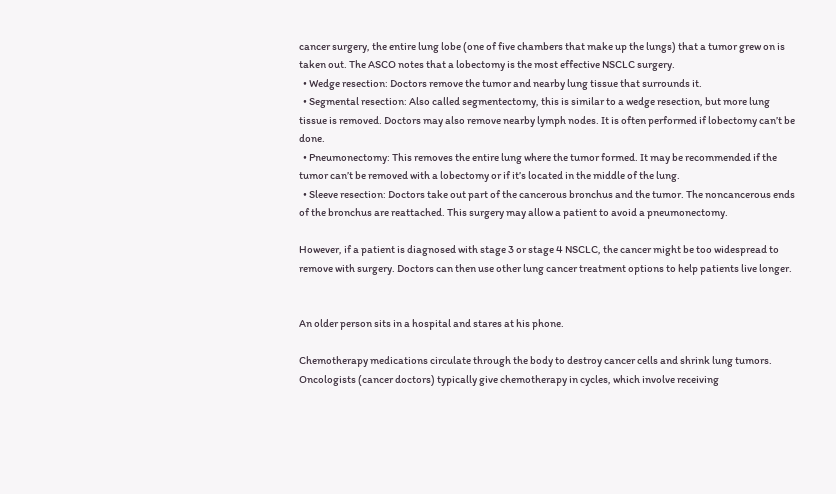cancer surgery, the entire lung lobe (one of five chambers that make up the lungs) that a tumor grew on is taken out. The ASCO notes that a lobectomy is the most effective NSCLC surgery.
  • Wedge resection: Doctors remove the tumor and nearby lung tissue that surrounds it.
  • Segmental resection: Also called segmentectomy, this is similar to a wedge resection, but more lung tissue is removed. Doctors may also remove nearby lymph nodes. It is often performed if lobectomy can’t be done.
  • Pneumonectomy: This removes the entire lung where the tumor formed. It may be recommended if the tumor can’t be removed with a lobectomy or if it’s located in the middle of the lung.
  • Sleeve resection: Doctors take out part of the cancerous bronchus and the tumor. The noncancerous ends of the bronchus are reattached. This surgery may allow a patient to avoid a pneumonectomy.

However, if a patient is diagnosed with stage 3 or stage 4 NSCLC, the cancer might be too widespread to remove with surgery. Doctors can then use other lung cancer treatment options to help patients live longer.


An older person sits in a hospital and stares at his phone.

Chemotherapy medications circulate through the body to destroy cancer cells and shrink lung tumors. Oncologists (cancer doctors) typically give chemotherapy in cycles, which involve receiving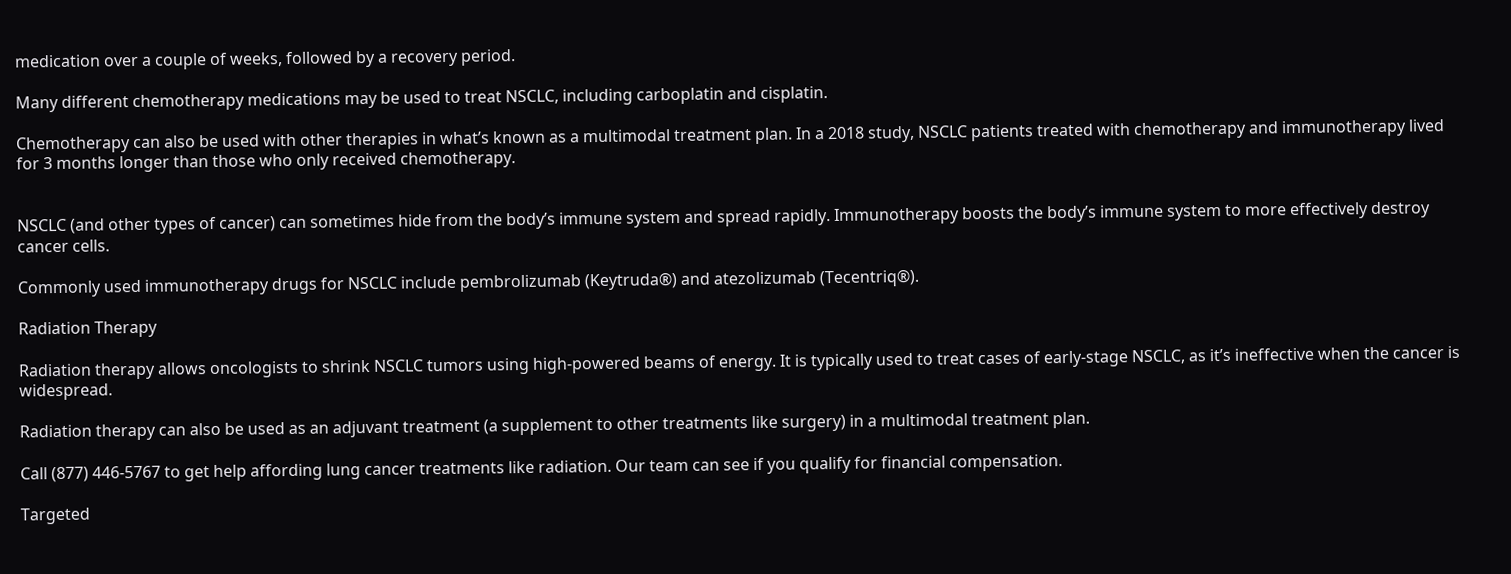medication over a couple of weeks, followed by a recovery period.

Many different chemotherapy medications may be used to treat NSCLC, including carboplatin and cisplatin.

Chemotherapy can also be used with other therapies in what’s known as a multimodal treatment plan. In a 2018 study, NSCLC patients treated with chemotherapy and immunotherapy lived for 3 months longer than those who only received chemotherapy.


NSCLC (and other types of cancer) can sometimes hide from the body’s immune system and spread rapidly. Immunotherapy boosts the body’s immune system to more effectively destroy cancer cells.

Commonly used immunotherapy drugs for NSCLC include pembrolizumab (Keytruda®) and atezolizumab (Tecentriq®).

Radiation Therapy

Radiation therapy allows oncologists to shrink NSCLC tumors using high-powered beams of energy. It is typically used to treat cases of early-stage NSCLC, as it’s ineffective when the cancer is widespread.

Radiation therapy can also be used as an adjuvant treatment (a supplement to other treatments like surgery) in a multimodal treatment plan.

Call (877) 446-5767 to get help affording lung cancer treatments like radiation. Our team can see if you qualify for financial compensation.

Targeted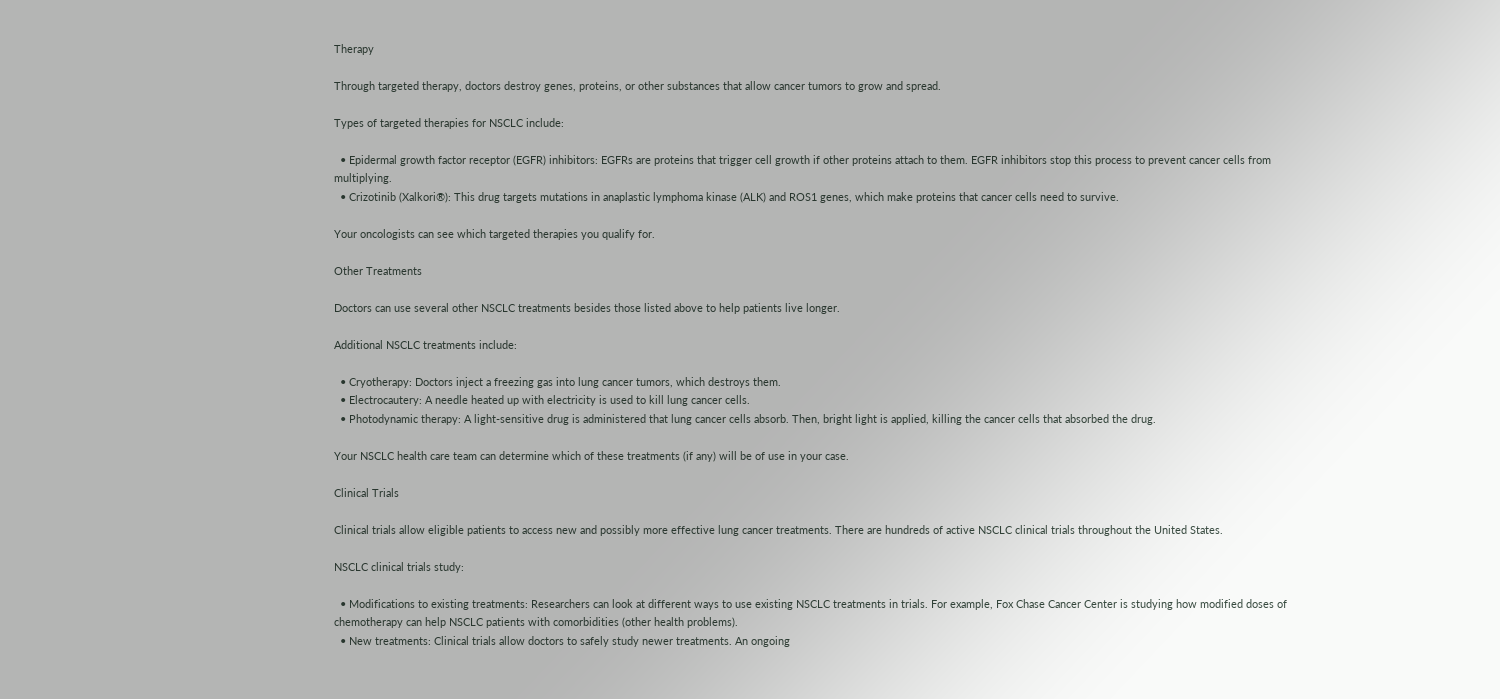Therapy

Through targeted therapy, doctors destroy genes, proteins, or other substances that allow cancer tumors to grow and spread.

Types of targeted therapies for NSCLC include:

  • Epidermal growth factor receptor (EGFR) inhibitors: EGFRs are proteins that trigger cell growth if other proteins attach to them. EGFR inhibitors stop this process to prevent cancer cells from multiplying.
  • Crizotinib (Xalkori®): This drug targets mutations in anaplastic lymphoma kinase (ALK) and ROS1 genes, which make proteins that cancer cells need to survive.

Your oncologists can see which targeted therapies you qualify for.

Other Treatments

Doctors can use several other NSCLC treatments besides those listed above to help patients live longer.

Additional NSCLC treatments include:

  • Cryotherapy: Doctors inject a freezing gas into lung cancer tumors, which destroys them.
  • Electrocautery: A needle heated up with electricity is used to kill lung cancer cells.
  • Photodynamic therapy: A light-sensitive drug is administered that lung cancer cells absorb. Then, bright light is applied, killing the cancer cells that absorbed the drug.

Your NSCLC health care team can determine which of these treatments (if any) will be of use in your case.

Clinical Trials

Clinical trials allow eligible patients to access new and possibly more effective lung cancer treatments. There are hundreds of active NSCLC clinical trials throughout the United States.

NSCLC clinical trials study:

  • Modifications to existing treatments: Researchers can look at different ways to use existing NSCLC treatments in trials. For example, Fox Chase Cancer Center is studying how modified doses of chemotherapy can help NSCLC patients with comorbidities (other health problems).
  • New treatments: Clinical trials allow doctors to safely study newer treatments. An ongoing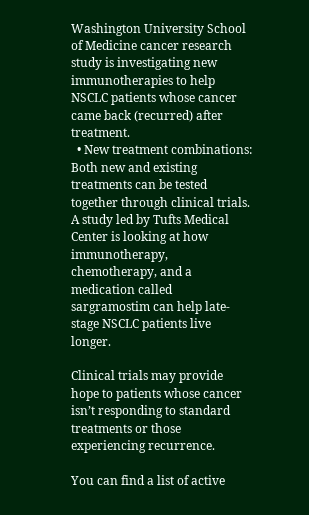Washington University School of Medicine cancer research study is investigating new immunotherapies to help NSCLC patients whose cancer came back (recurred) after treatment.
  • New treatment combinations: Both new and existing treatments can be tested together through clinical trials. A study led by Tufts Medical Center is looking at how immunotherapy, chemotherapy, and a medication called sargramostim can help late-stage NSCLC patients live longer.

Clinical trials may provide hope to patients whose cancer isn’t responding to standard treatments or those experiencing recurrence.

You can find a list of active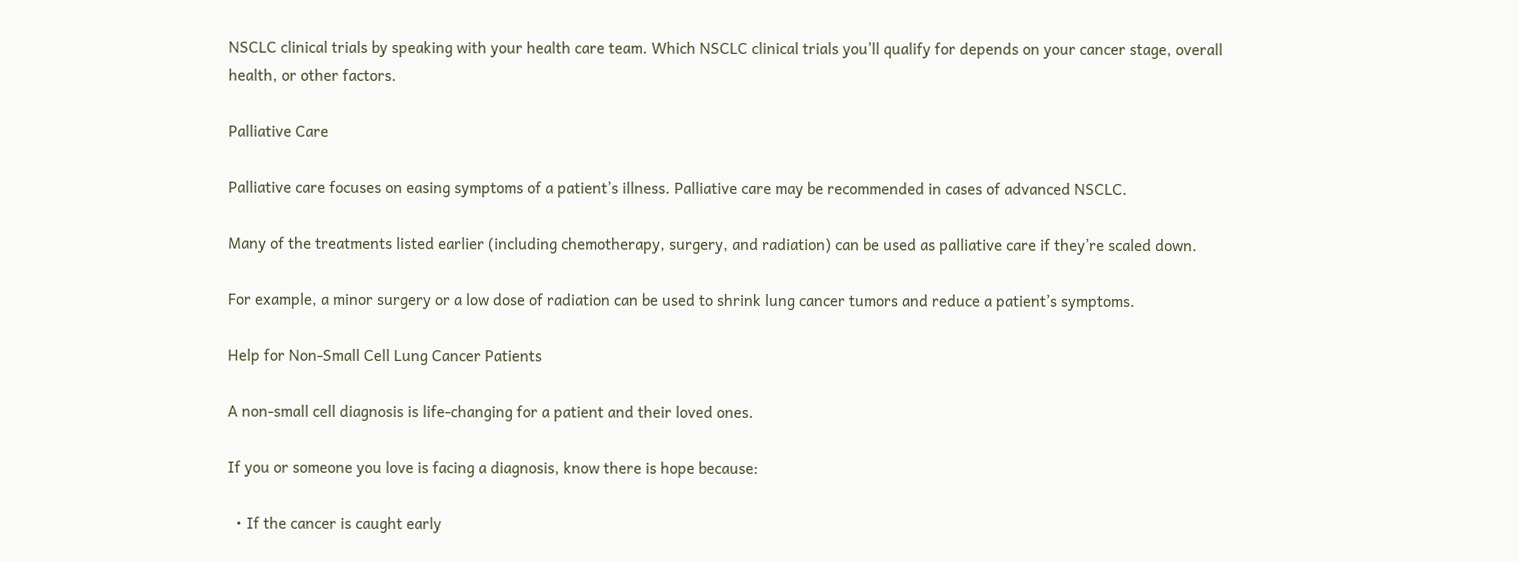NSCLC clinical trials by speaking with your health care team. Which NSCLC clinical trials you’ll qualify for depends on your cancer stage, overall health, or other factors.

Palliative Care

Palliative care focuses on easing symptoms of a patient’s illness. Palliative care may be recommended in cases of advanced NSCLC.

Many of the treatments listed earlier (including chemotherapy, surgery, and radiation) can be used as palliative care if they’re scaled down.

For example, a minor surgery or a low dose of radiation can be used to shrink lung cancer tumors and reduce a patient’s symptoms.

Help for Non-Small Cell Lung Cancer Patients

A non-small cell diagnosis is life-changing for a patient and their loved ones.

If you or someone you love is facing a diagnosis, know there is hope because:

  • If the cancer is caught early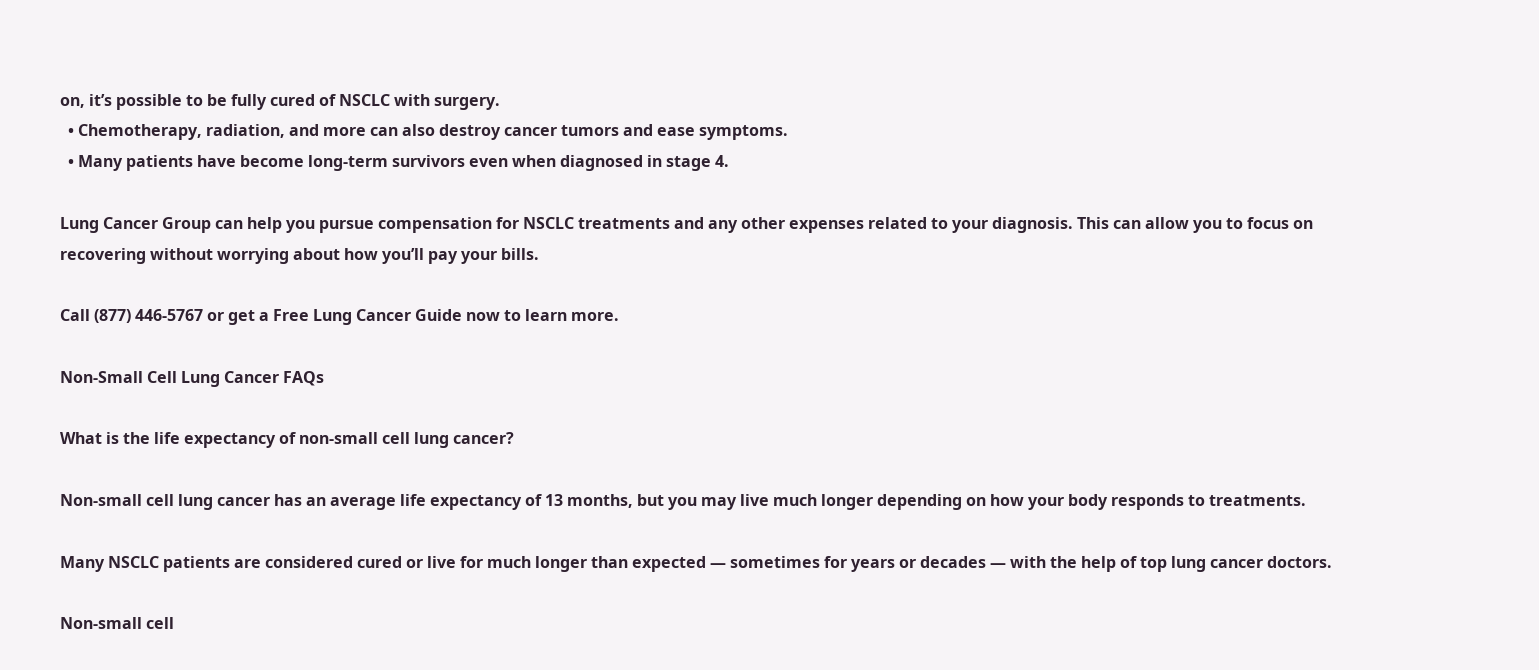on, it’s possible to be fully cured of NSCLC with surgery.
  • Chemotherapy, radiation, and more can also destroy cancer tumors and ease symptoms.
  • Many patients have become long-term survivors even when diagnosed in stage 4.

Lung Cancer Group can help you pursue compensation for NSCLC treatments and any other expenses related to your diagnosis. This can allow you to focus on recovering without worrying about how you’ll pay your bills.

Call (877) 446-5767 or get a Free Lung Cancer Guide now to learn more.

Non-Small Cell Lung Cancer FAQs

What is the life expectancy of non-small cell lung cancer?

Non-small cell lung cancer has an average life expectancy of 13 months, but you may live much longer depending on how your body responds to treatments.

Many NSCLC patients are considered cured or live for much longer than expected — sometimes for years or decades — with the help of top lung cancer doctors.

Non-small cell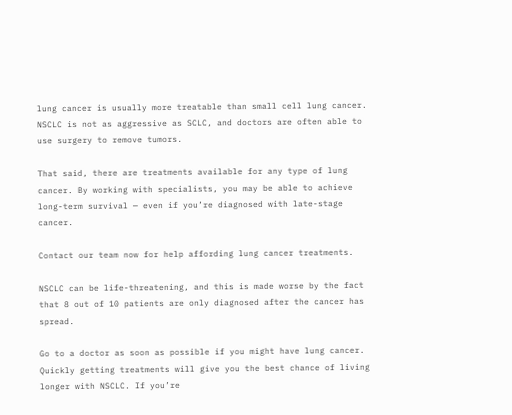lung cancer is usually more treatable than small cell lung cancer. NSCLC is not as aggressive as SCLC, and doctors are often able to use surgery to remove tumors.

That said, there are treatments available for any type of lung cancer. By working with specialists, you may be able to achieve long-term survival — even if you’re diagnosed with late-stage cancer.

Contact our team now for help affording lung cancer treatments.

NSCLC can be life-threatening, and this is made worse by the fact that 8 out of 10 patients are only diagnosed after the cancer has spread.

Go to a doctor as soon as possible if you might have lung cancer. Quickly getting treatments will give you the best chance of living longer with NSCLC. If you’re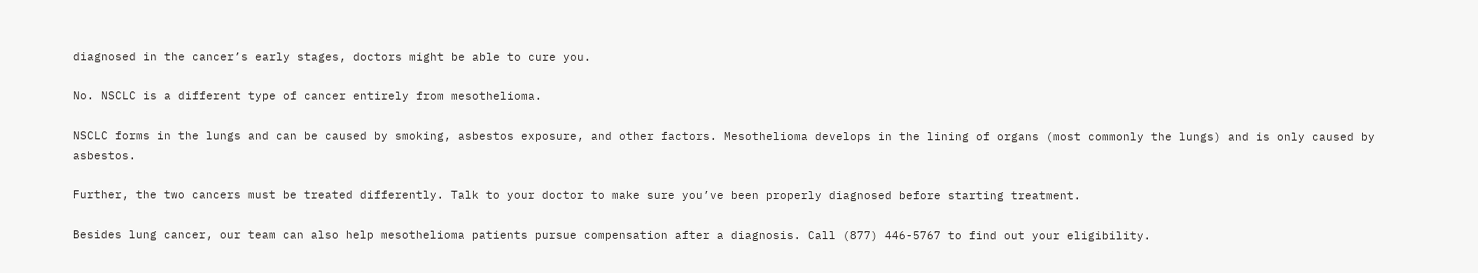diagnosed in the cancer’s early stages, doctors might be able to cure you.

No. NSCLC is a different type of cancer entirely from mesothelioma.

NSCLC forms in the lungs and can be caused by smoking, asbestos exposure, and other factors. Mesothelioma develops in the lining of organs (most commonly the lungs) and is only caused by asbestos.

Further, the two cancers must be treated differently. Talk to your doctor to make sure you’ve been properly diagnosed before starting treatment.

Besides lung cancer, our team can also help mesothelioma patients pursue compensation after a diagnosis. Call (877) 446-5767 to find out your eligibility.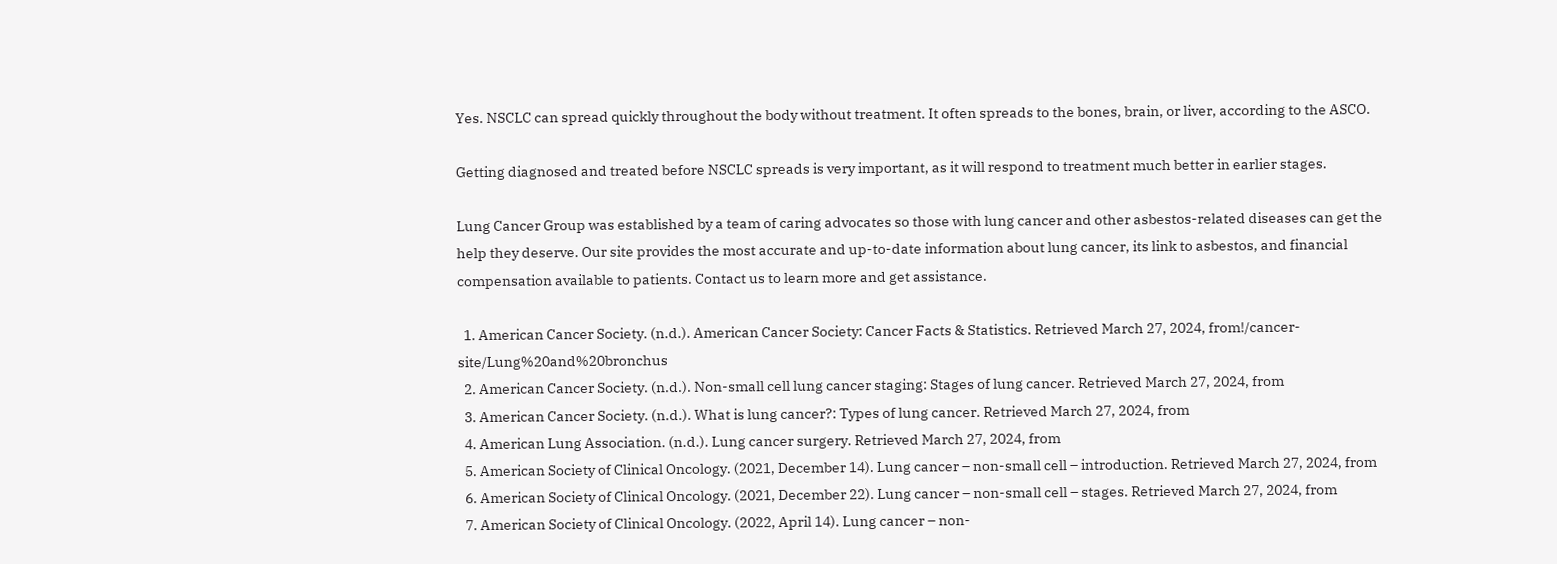Yes. NSCLC can spread quickly throughout the body without treatment. It often spreads to the bones, brain, or liver, according to the ASCO.

Getting diagnosed and treated before NSCLC spreads is very important, as it will respond to treatment much better in earlier stages.

Lung Cancer Group was established by a team of caring advocates so those with lung cancer and other asbestos-related diseases can get the help they deserve. Our site provides the most accurate and up-to-date information about lung cancer, its link to asbestos, and financial compensation available to patients. Contact us to learn more and get assistance.

  1. American Cancer Society. (n.d.). American Cancer Society: Cancer Facts & Statistics. Retrieved March 27, 2024, from!/cancer-site/Lung%20and%20bronchus
  2. American Cancer Society. (n.d.). Non-small cell lung cancer staging: Stages of lung cancer. Retrieved March 27, 2024, from
  3. American Cancer Society. (n.d.). What is lung cancer?: Types of lung cancer. Retrieved March 27, 2024, from
  4. American Lung Association. (n.d.). Lung cancer surgery. Retrieved March 27, 2024, from
  5. American Society of Clinical Oncology. (2021, December 14). Lung cancer – non-small cell – introduction. Retrieved March 27, 2024, from
  6. American Society of Clinical Oncology. (2021, December 22). Lung cancer – non-small cell – stages. Retrieved March 27, 2024, from
  7. American Society of Clinical Oncology. (2022, April 14). Lung cancer – non-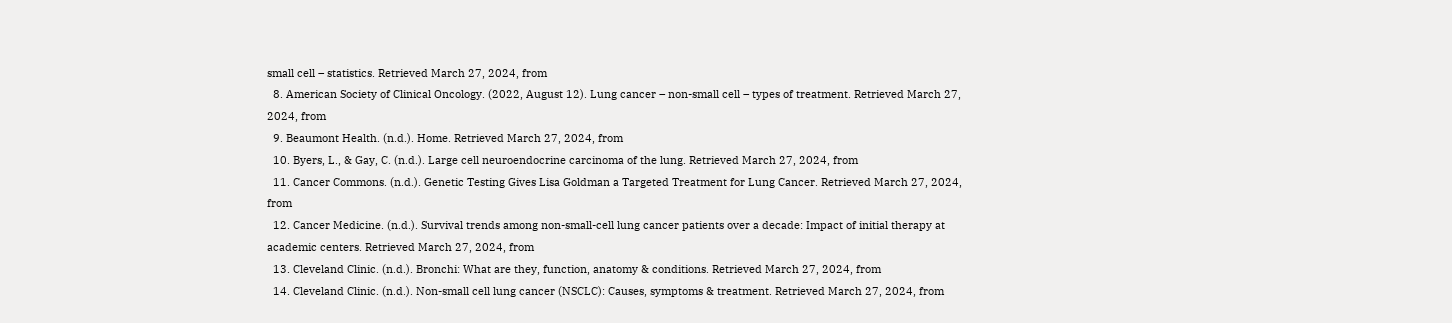small cell – statistics. Retrieved March 27, 2024, from
  8. American Society of Clinical Oncology. (2022, August 12). Lung cancer – non-small cell – types of treatment. Retrieved March 27, 2024, from
  9. Beaumont Health. (n.d.). Home. Retrieved March 27, 2024, from
  10. Byers, L., & Gay, C. (n.d.). Large cell neuroendocrine carcinoma of the lung. Retrieved March 27, 2024, from
  11. Cancer Commons. (n.d.). Genetic Testing Gives Lisa Goldman a Targeted Treatment for Lung Cancer. Retrieved March 27, 2024, from
  12. Cancer Medicine. (n.d.). Survival trends among non-small-cell lung cancer patients over a decade: Impact of initial therapy at academic centers. Retrieved March 27, 2024, from
  13. Cleveland Clinic. (n.d.). Bronchi: What are they, function, anatomy & conditions. Retrieved March 27, 2024, from
  14. Cleveland Clinic. (n.d.). Non-small cell lung cancer (NSCLC): Causes, symptoms & treatment. Retrieved March 27, 2024, from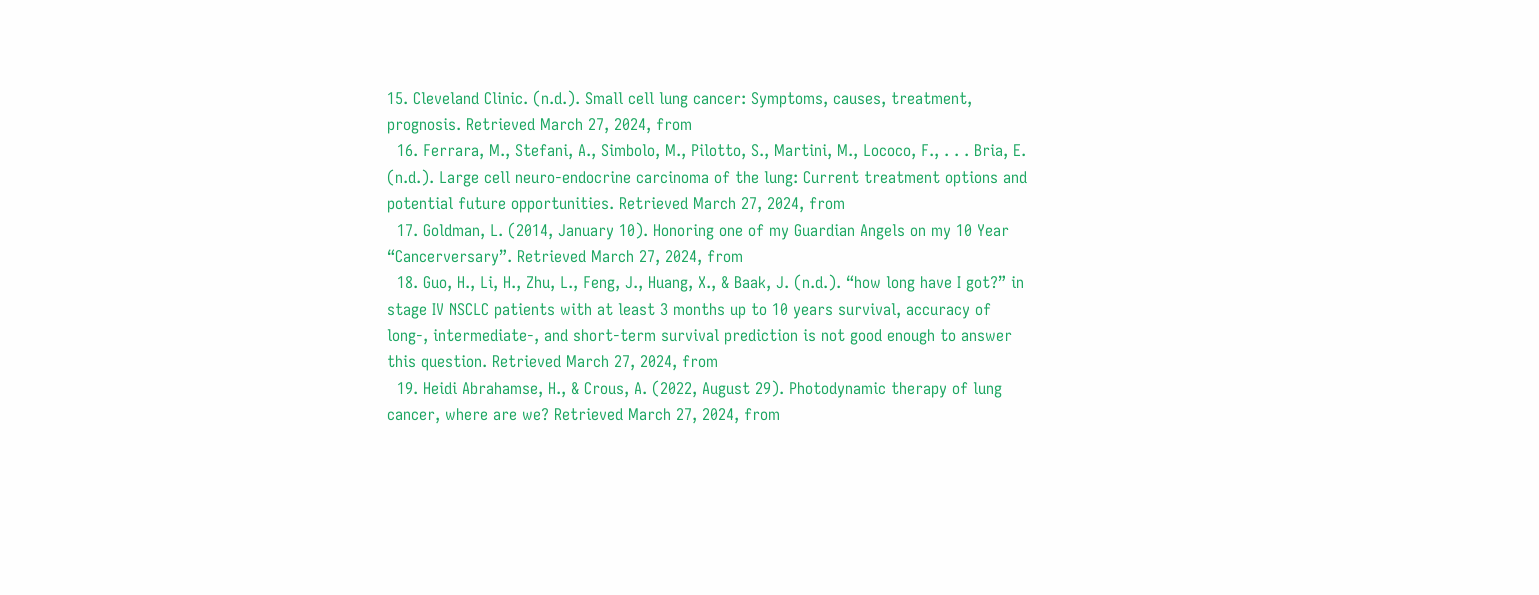15. Cleveland Clinic. (n.d.). Small cell lung cancer: Symptoms, causes, treatment, prognosis. Retrieved March 27, 2024, from
  16. Ferrara, M., Stefani, A., Simbolo, M., Pilotto, S., Martini, M., Lococo, F., . . . Bria, E. (n.d.). Large cell neuro-endocrine carcinoma of the lung: Current treatment options and potential future opportunities. Retrieved March 27, 2024, from
  17. Goldman, L. (2014, January 10). Honoring one of my Guardian Angels on my 10 Year “Cancerversary”. Retrieved March 27, 2024, from
  18. Guo, H., Li, H., Zhu, L., Feng, J., Huang, X., & Baak, J. (n.d.). “how long have I got?” in stage IV NSCLC patients with at least 3 months up to 10 years survival, accuracy of long-, intermediate-, and short-term survival prediction is not good enough to answer this question. Retrieved March 27, 2024, from
  19. Heidi Abrahamse, H., & Crous, A. (2022, August 29). Photodynamic therapy of lung cancer, where are we? Retrieved March 27, 2024, from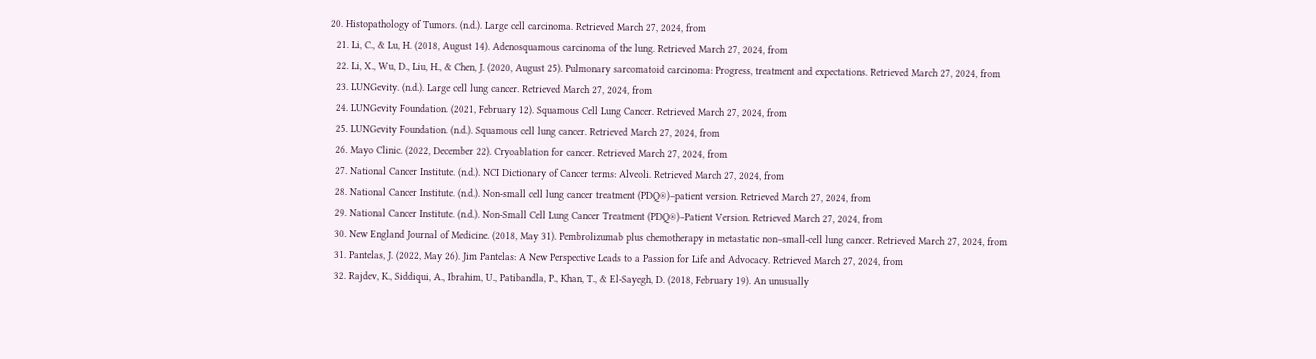20. Histopathology of Tumors. (n.d.). Large cell carcinoma. Retrieved March 27, 2024, from
  21. Li, C., & Lu, H. (2018, August 14). Adenosquamous carcinoma of the lung. Retrieved March 27, 2024, from
  22. Li, X., Wu, D., Liu, H., & Chen, J. (2020, August 25). Pulmonary sarcomatoid carcinoma: Progress, treatment and expectations. Retrieved March 27, 2024, from
  23. LUNGevity. (n.d.). Large cell lung cancer. Retrieved March 27, 2024, from
  24. LUNGevity Foundation. (2021, February 12). Squamous Cell Lung Cancer. Retrieved March 27, 2024, from
  25. LUNGevity Foundation. (n.d.). Squamous cell lung cancer. Retrieved March 27, 2024, from
  26. Mayo Clinic. (2022, December 22). Cryoablation for cancer. Retrieved March 27, 2024, from
  27. National Cancer Institute. (n.d.). NCI Dictionary of Cancer terms: Alveoli. Retrieved March 27, 2024, from
  28. National Cancer Institute. (n.d.). Non-small cell lung cancer treatment (PDQ®)–patient version. Retrieved March 27, 2024, from
  29. National Cancer Institute. (n.d.). Non-Small Cell Lung Cancer Treatment (PDQ®)–Patient Version. Retrieved March 27, 2024, from
  30. New England Journal of Medicine. (2018, May 31). Pembrolizumab plus chemotherapy in metastatic non–small-cell lung cancer. Retrieved March 27, 2024, from
  31. Pantelas, J. (2022, May 26). Jim Pantelas: A New Perspective Leads to a Passion for Life and Advocacy. Retrieved March 27, 2024, from
  32. Rajdev, K., Siddiqui, A., Ibrahim, U., Patibandla, P., Khan, T., & El-Sayegh, D. (2018, February 19). An unusually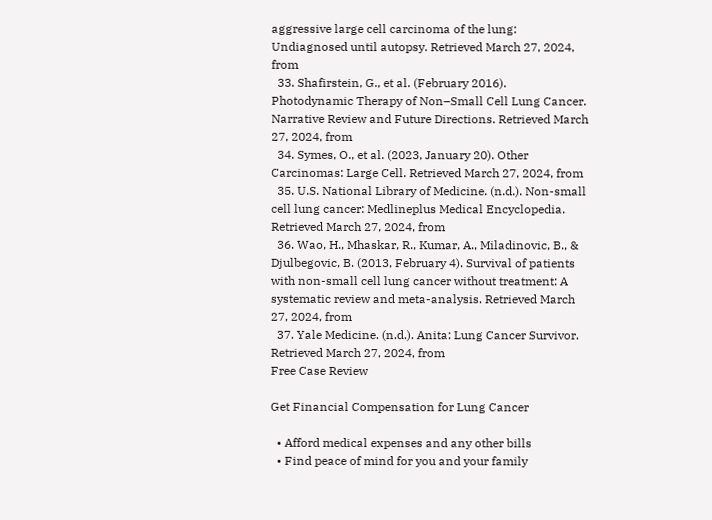aggressive large cell carcinoma of the lung: Undiagnosed until autopsy. Retrieved March 27, 2024, from
  33. Shafirstein, G., et al. (February 2016). Photodynamic Therapy of Non–Small Cell Lung Cancer. Narrative Review and Future Directions. Retrieved March 27, 2024, from
  34. Symes, O., et al. (2023, January 20). Other Carcinomas: Large Cell. Retrieved March 27, 2024, from
  35. U.S. National Library of Medicine. (n.d.). Non-small cell lung cancer: Medlineplus Medical Encyclopedia. Retrieved March 27, 2024, from
  36. Wao, H., Mhaskar, R., Kumar, A., Miladinovic, B., & Djulbegovic, B. (2013, February 4). Survival of patients with non-small cell lung cancer without treatment: A systematic review and meta-analysis. Retrieved March 27, 2024, from
  37. Yale Medicine. (n.d.). Anita: Lung Cancer Survivor. Retrieved March 27, 2024, from
Free Case Review

Get Financial Compensation for Lung Cancer

  • Afford medical expenses and any other bills
  • Find peace of mind for you and your family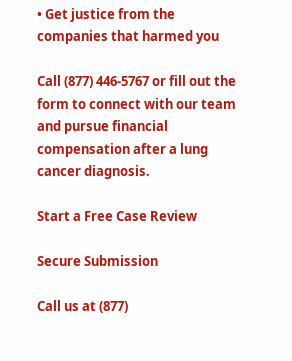• Get justice from the companies that harmed you

Call (877) 446-5767 or fill out the form to connect with our team and pursue financial compensation after a lung cancer diagnosis.

Start a Free Case Review

Secure Submission

Call us at (877)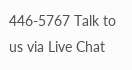446-5767 Talk to us via Live Chat